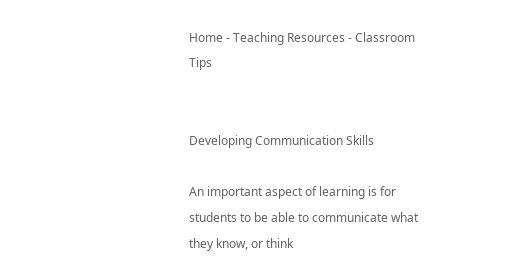Home - Teaching Resources - Classroom Tips


Developing Communication Skills

An important aspect of learning is for students to be able to communicate what they know, or think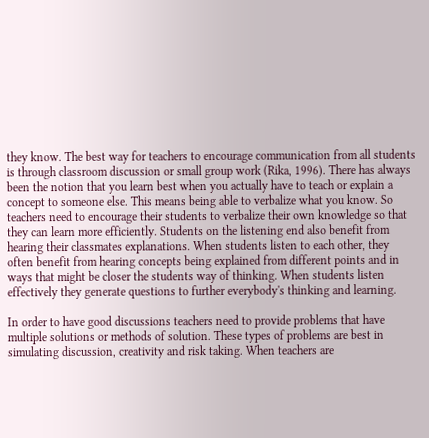they know. The best way for teachers to encourage communication from all students is through classroom discussion or small group work (Rika, 1996). There has always been the notion that you learn best when you actually have to teach or explain a concept to someone else. This means being able to verbalize what you know. So teachers need to encourage their students to verbalize their own knowledge so that they can learn more efficiently. Students on the listening end also benefit from hearing their classmates explanations. When students listen to each other, they often benefit from hearing concepts being explained from different points and in ways that might be closer the students way of thinking. When students listen effectively they generate questions to further everybody's thinking and learning.

In order to have good discussions teachers need to provide problems that have multiple solutions or methods of solution. These types of problems are best in simulating discussion, creativity and risk taking. When teachers are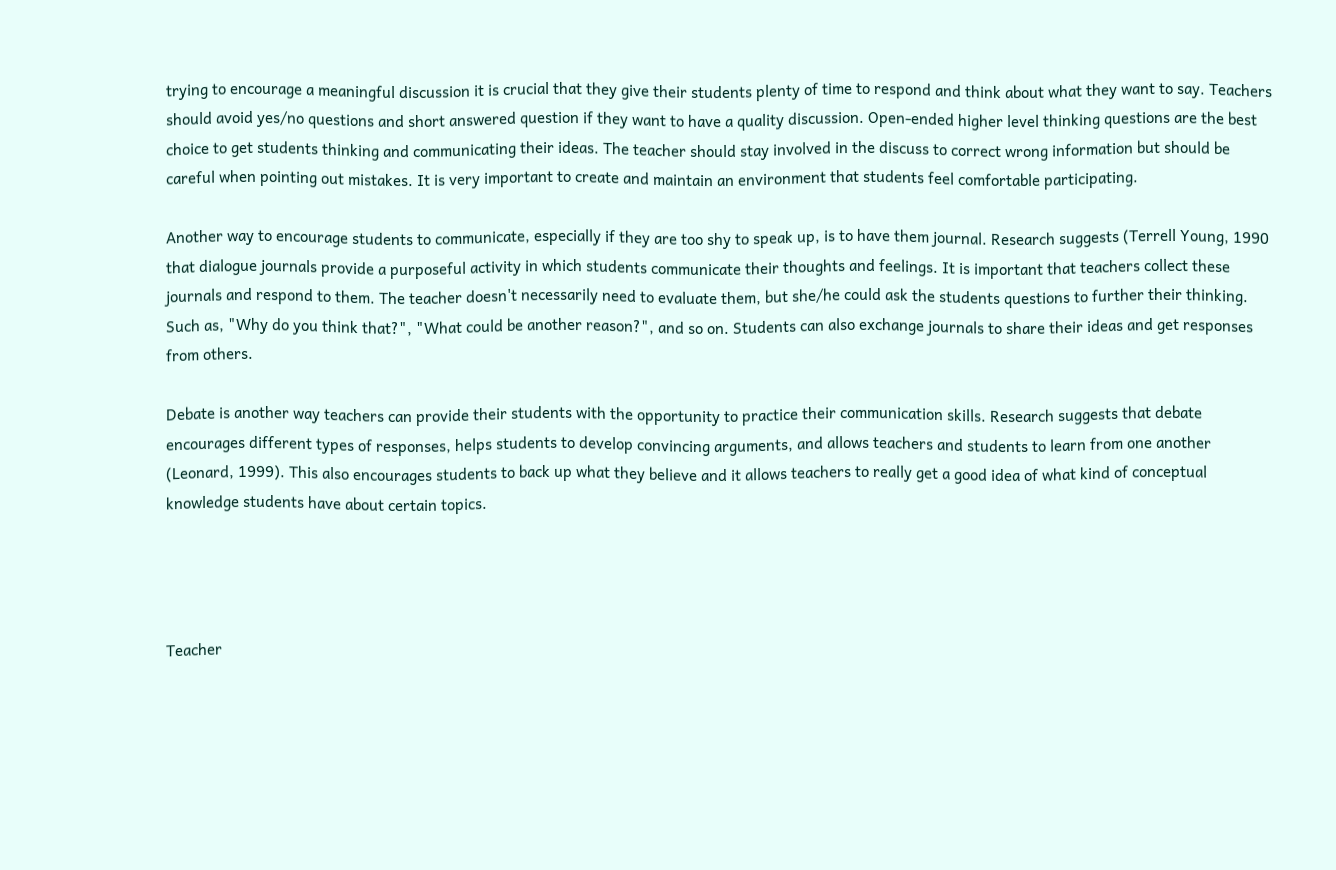trying to encourage a meaningful discussion it is crucial that they give their students plenty of time to respond and think about what they want to say. Teachers should avoid yes/no questions and short answered question if they want to have a quality discussion. Open-ended higher level thinking questions are the best choice to get students thinking and communicating their ideas. The teacher should stay involved in the discuss to correct wrong information but should be careful when pointing out mistakes. It is very important to create and maintain an environment that students feel comfortable participating.

Another way to encourage students to communicate, especially if they are too shy to speak up, is to have them journal. Research suggests (Terrell Young, 1990 that dialogue journals provide a purposeful activity in which students communicate their thoughts and feelings. It is important that teachers collect these journals and respond to them. The teacher doesn't necessarily need to evaluate them, but she/he could ask the students questions to further their thinking. Such as, "Why do you think that?", "What could be another reason?", and so on. Students can also exchange journals to share their ideas and get responses from others.

Debate is another way teachers can provide their students with the opportunity to practice their communication skills. Research suggests that debate encourages different types of responses, helps students to develop convincing arguments, and allows teachers and students to learn from one another (Leonard, 1999). This also encourages students to back up what they believe and it allows teachers to really get a good idea of what kind of conceptual knowledge students have about certain topics.




Teacher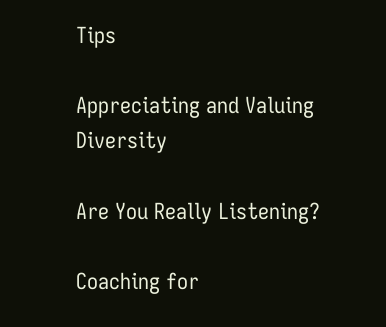Tips

Appreciating and Valuing Diversity

Are You Really Listening?

Coaching for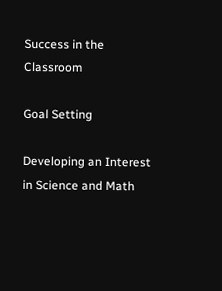Success in the Classroom

Goal Setting

Developing an Interest in Science and Math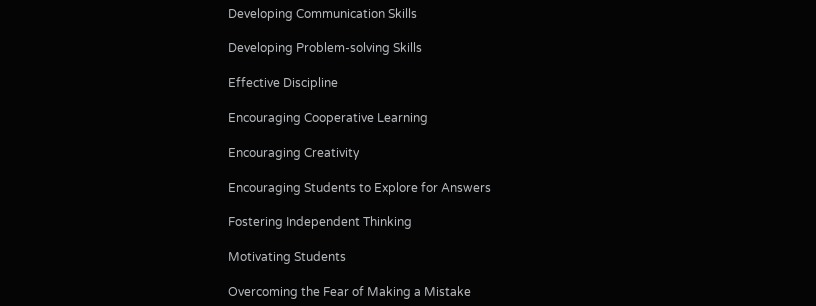Developing Communication Skills

Developing Problem-solving Skills

Effective Discipline

Encouraging Cooperative Learning

Encouraging Creativity

Encouraging Students to Explore for Answers

Fostering Independent Thinking

Motivating Students

Overcoming the Fear of Making a Mistake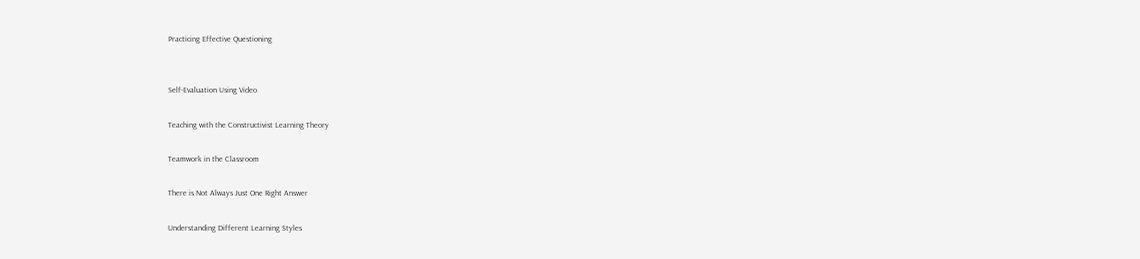Practicing Effective Questioning


Self-Evaluation Using Video

Teaching with the Constructivist Learning Theory

Teamwork in the Classroom

There is Not Always Just One Right Answer

Understanding Different Learning Styles